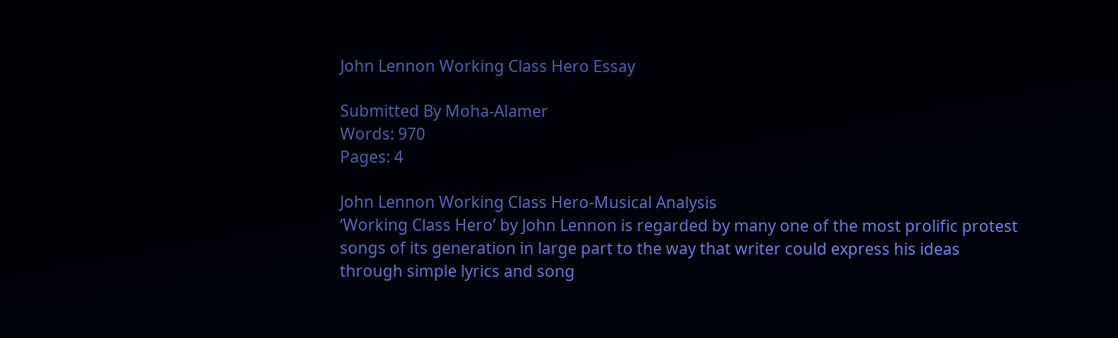John Lennon Working Class Hero Essay

Submitted By Moha-Alamer
Words: 970
Pages: 4

John Lennon Working Class Hero-Musical Analysis
‘Working Class Hero’ by John Lennon is regarded by many one of the most prolific protest songs of its generation in large part to the way that writer could express his ideas through simple lyrics and song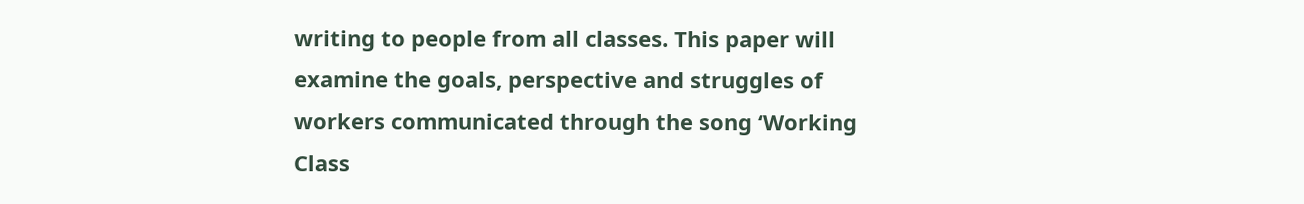writing to people from all classes. This paper will examine the goals, perspective and struggles of workers communicated through the song ‘Working Class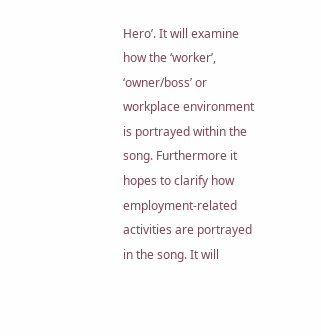Hero’. It will examine how the ‘worker’, ‘owner/boss’ or workplace environment is portrayed within the song. Furthermore it hopes to clarify how employment-related activities are portrayed in the song. It will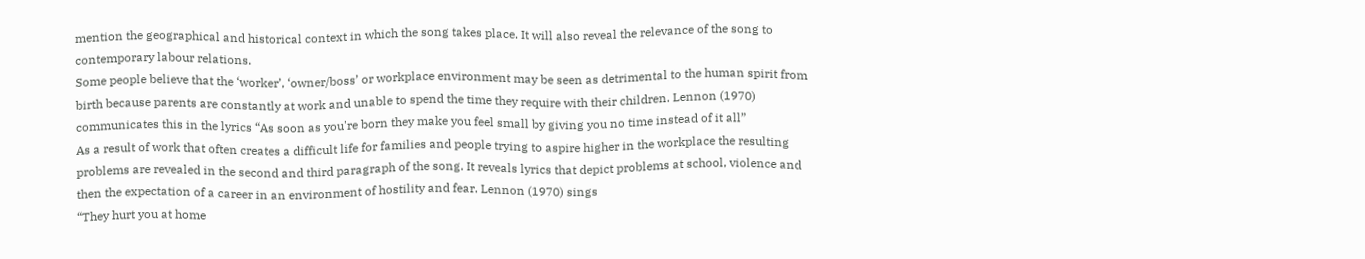mention the geographical and historical context in which the song takes place. It will also reveal the relevance of the song to contemporary labour relations.
Some people believe that the ‘worker’, ‘owner/boss’ or workplace environment may be seen as detrimental to the human spirit from birth because parents are constantly at work and unable to spend the time they require with their children. Lennon (1970) communicates this in the lyrics “As soon as you're born they make you feel small by giving you no time instead of it all”
As a result of work that often creates a difficult life for families and people trying to aspire higher in the workplace the resulting problems are revealed in the second and third paragraph of the song. It reveals lyrics that depict problems at school, violence and then the expectation of a career in an environment of hostility and fear. Lennon (1970) sings
“They hurt you at home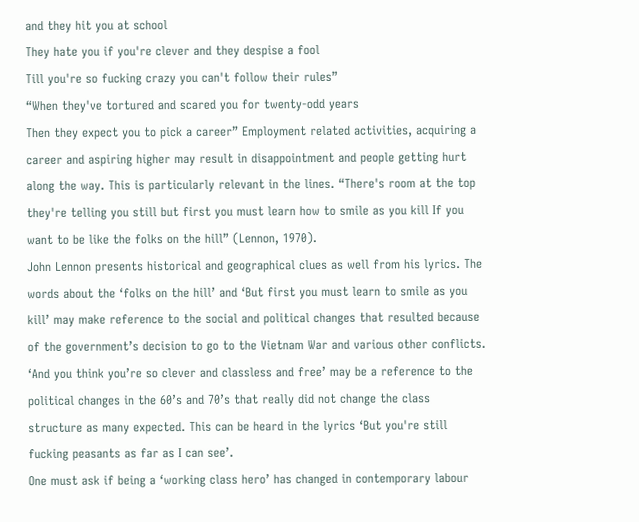and they hit you at school
They hate you if you're clever and they despise a fool
Till you're so fucking crazy you can't follow their rules”
“When they've tortured and scared you for twenty-odd years
Then they expect you to pick a career” Employment related activities, acquiring a career and aspiring higher may result in disappointment and people getting hurt along the way. This is particularly relevant in the lines. “There's room at the top they're telling you still but first you must learn how to smile as you kill If you want to be like the folks on the hill” (Lennon, 1970).
John Lennon presents historical and geographical clues as well from his lyrics. The words about the ‘folks on the hill’ and ‘But first you must learn to smile as you kill’ may make reference to the social and political changes that resulted because of the government’s decision to go to the Vietnam War and various other conflicts. ‘And you think you’re so clever and classless and free’ may be a reference to the political changes in the 60’s and 70’s that really did not change the class structure as many expected. This can be heard in the lyrics ‘But you're still fucking peasants as far as I can see’.
One must ask if being a ‘working class hero’ has changed in contemporary labour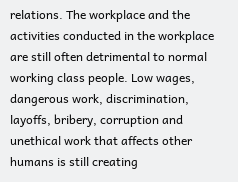relations. The workplace and the activities conducted in the workplace are still often detrimental to normal working class people. Low wages, dangerous work, discrimination, layoffs, bribery, corruption and unethical work that affects other humans is still creating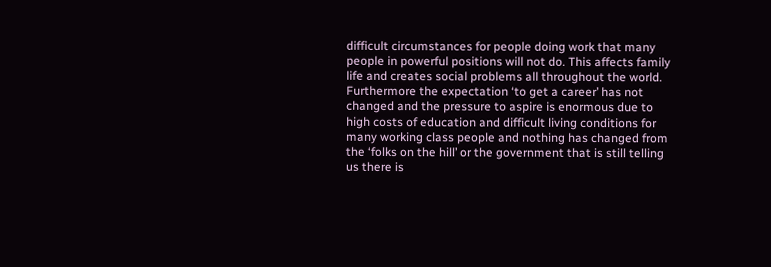difficult circumstances for people doing work that many people in powerful positions will not do. This affects family life and creates social problems all throughout the world.
Furthermore the expectation ‘to get a career’ has not changed and the pressure to aspire is enormous due to high costs of education and difficult living conditions for many working class people and nothing has changed from the ‘folks on the hill’ or the government that is still telling us there is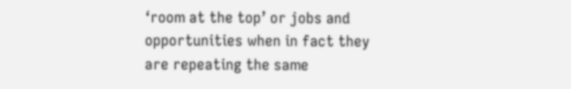‘room at the top’ or jobs and opportunities when in fact they are repeating the same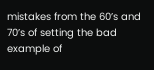mistakes from the 60’s and 70’s of setting the bad example of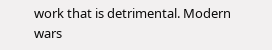work that is detrimental. Modern wars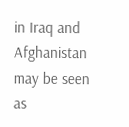in Iraq and Afghanistan may be seen as